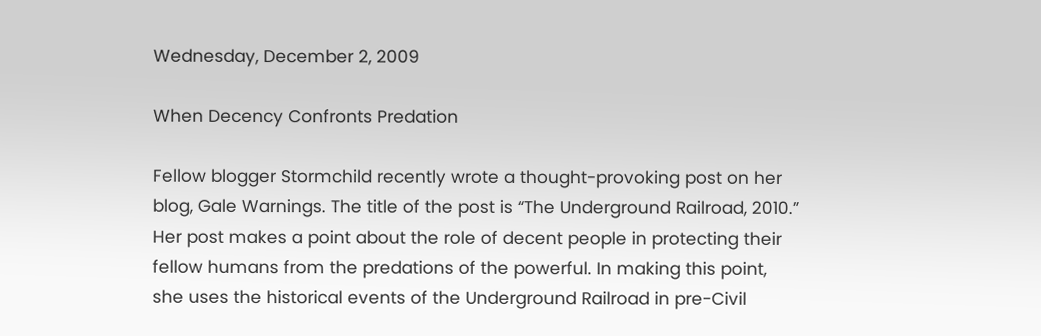Wednesday, December 2, 2009

When Decency Confronts Predation

Fellow blogger Stormchild recently wrote a thought-provoking post on her blog, Gale Warnings. The title of the post is “The Underground Railroad, 2010.” Her post makes a point about the role of decent people in protecting their fellow humans from the predations of the powerful. In making this point, she uses the historical events of the Underground Railroad in pre-Civil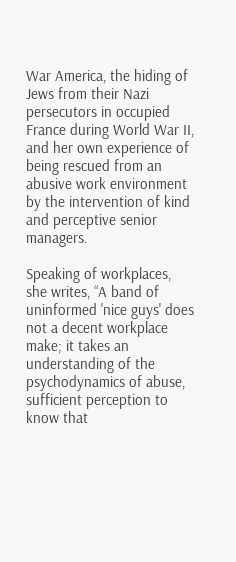War America, the hiding of Jews from their Nazi persecutors in occupied France during World War II, and her own experience of being rescued from an abusive work environment by the intervention of kind and perceptive senior managers.

Speaking of workplaces, she writes, “A band of uninformed 'nice guys' does not a decent workplace make; it takes an understanding of the psychodynamics of abuse, sufficient perception to know that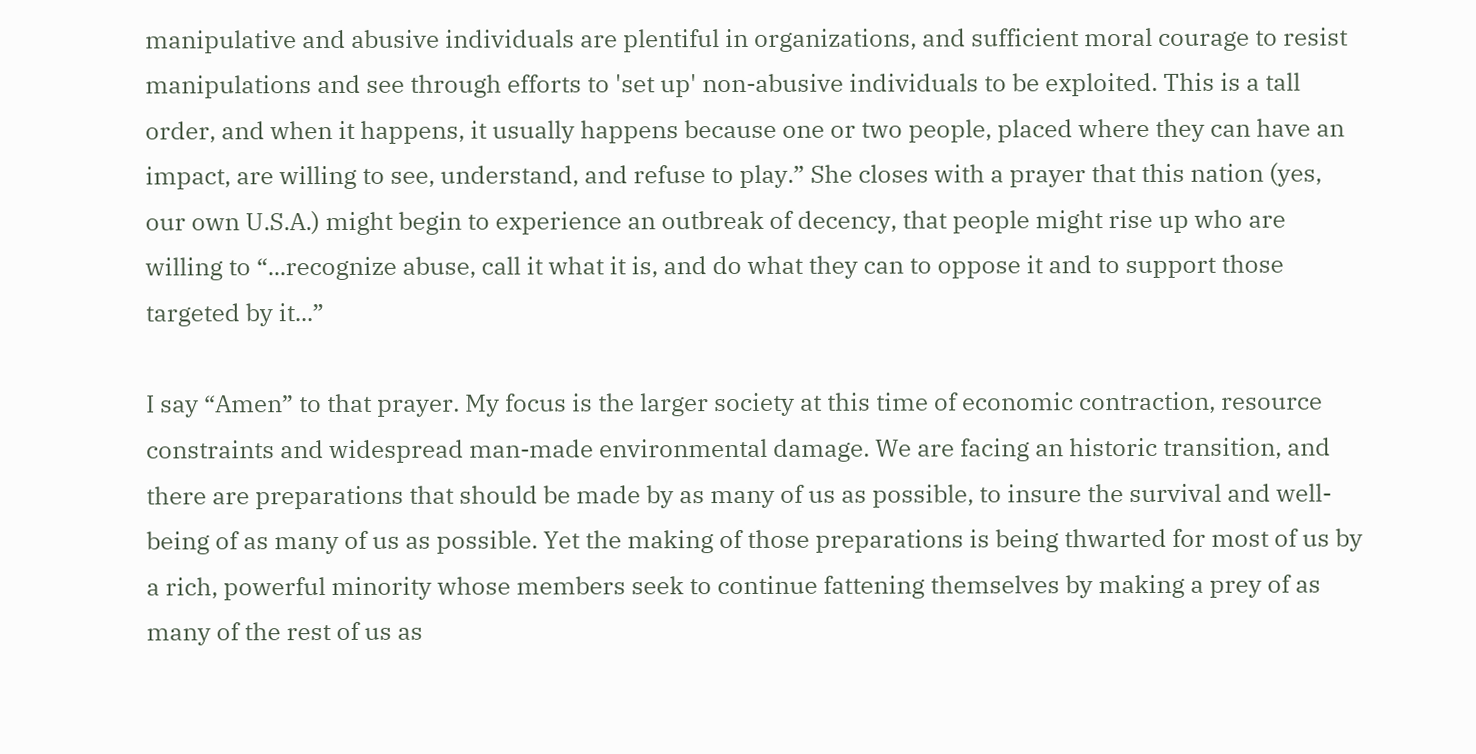manipulative and abusive individuals are plentiful in organizations, and sufficient moral courage to resist manipulations and see through efforts to 'set up' non-abusive individuals to be exploited. This is a tall order, and when it happens, it usually happens because one or two people, placed where they can have an impact, are willing to see, understand, and refuse to play.” She closes with a prayer that this nation (yes, our own U.S.A.) might begin to experience an outbreak of decency, that people might rise up who are willing to “...recognize abuse, call it what it is, and do what they can to oppose it and to support those targeted by it...”

I say “Amen” to that prayer. My focus is the larger society at this time of economic contraction, resource constraints and widespread man-made environmental damage. We are facing an historic transition, and there are preparations that should be made by as many of us as possible, to insure the survival and well-being of as many of us as possible. Yet the making of those preparations is being thwarted for most of us by a rich, powerful minority whose members seek to continue fattening themselves by making a prey of as many of the rest of us as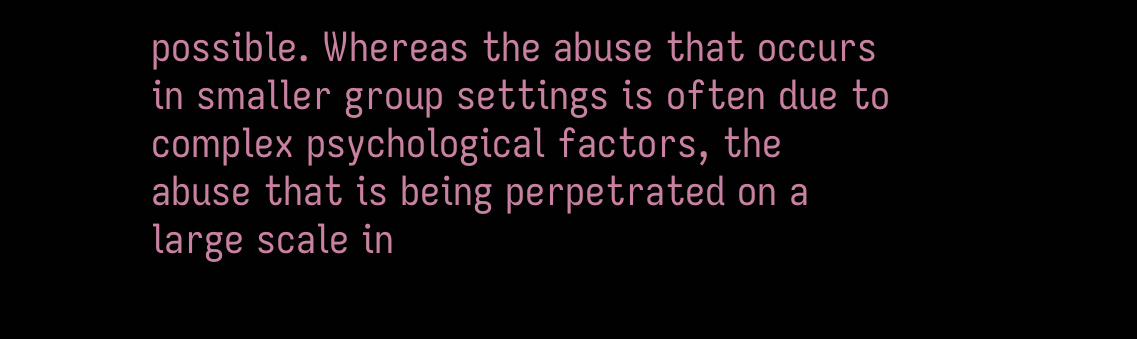possible. Whereas the abuse that occurs in smaller group settings is often due to complex psychological factors, the abuse that is being perpetrated on a large scale in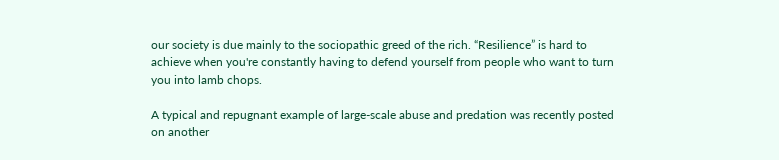our society is due mainly to the sociopathic greed of the rich. “Resilience” is hard to achieve when you're constantly having to defend yourself from people who want to turn you into lamb chops.

A typical and repugnant example of large-scale abuse and predation was recently posted on another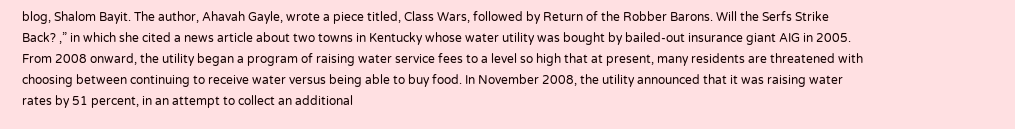blog, Shalom Bayit. The author, Ahavah Gayle, wrote a piece titled, Class Wars, followed by Return of the Robber Barons. Will the Serfs Strike Back? ,” in which she cited a news article about two towns in Kentucky whose water utility was bought by bailed-out insurance giant AIG in 2005. From 2008 onward, the utility began a program of raising water service fees to a level so high that at present, many residents are threatened with choosing between continuing to receive water versus being able to buy food. In November 2008, the utility announced that it was raising water rates by 51 percent, in an attempt to collect an additional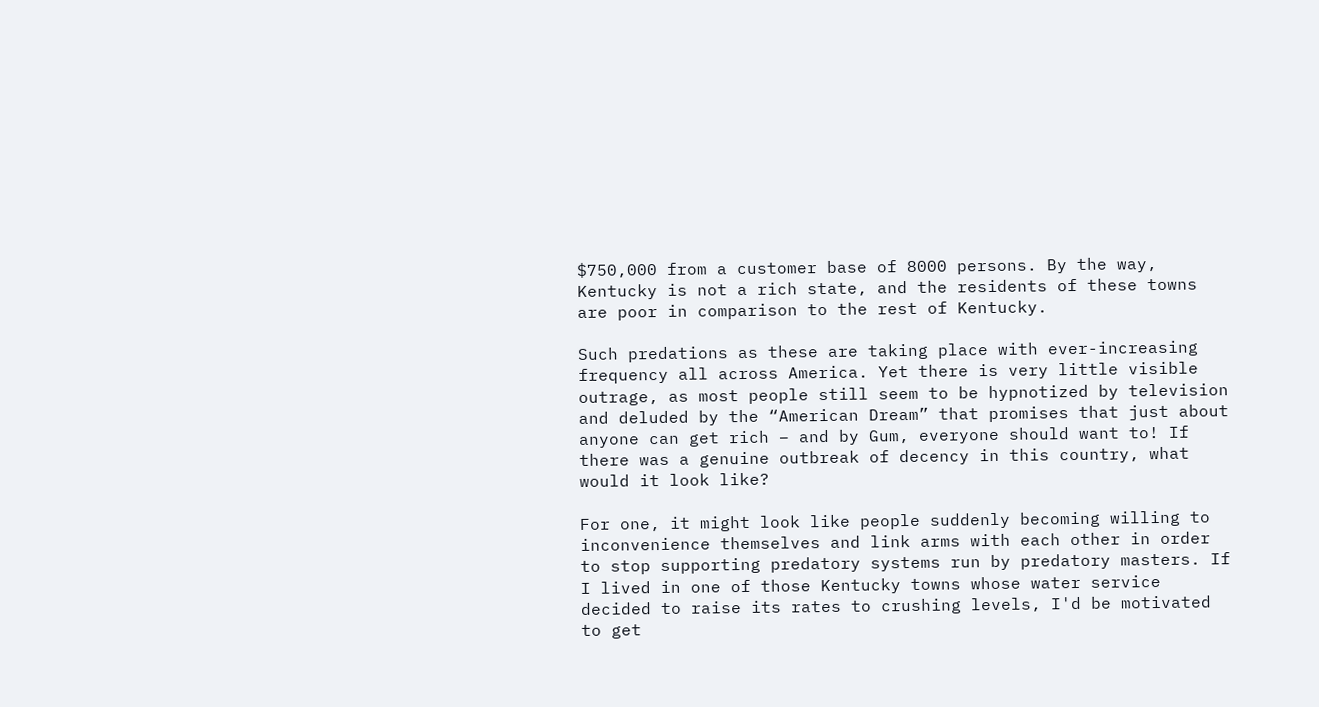$750,000 from a customer base of 8000 persons. By the way, Kentucky is not a rich state, and the residents of these towns are poor in comparison to the rest of Kentucky.

Such predations as these are taking place with ever-increasing frequency all across America. Yet there is very little visible outrage, as most people still seem to be hypnotized by television and deluded by the “American Dream” that promises that just about anyone can get rich – and by Gum, everyone should want to! If there was a genuine outbreak of decency in this country, what would it look like?

For one, it might look like people suddenly becoming willing to inconvenience themselves and link arms with each other in order to stop supporting predatory systems run by predatory masters. If I lived in one of those Kentucky towns whose water service decided to raise its rates to crushing levels, I'd be motivated to get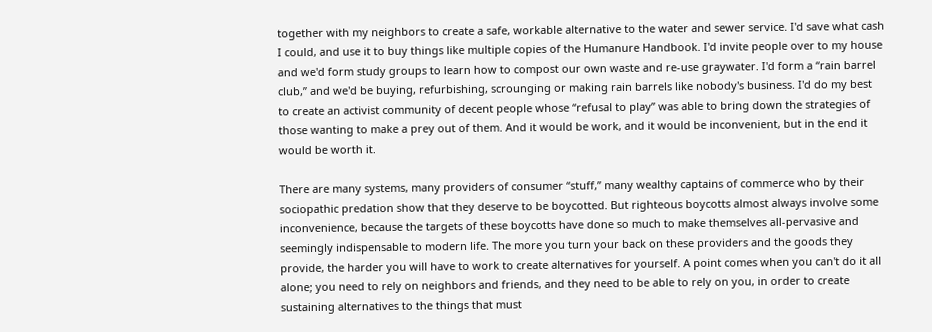together with my neighbors to create a safe, workable alternative to the water and sewer service. I'd save what cash I could, and use it to buy things like multiple copies of the Humanure Handbook. I'd invite people over to my house and we'd form study groups to learn how to compost our own waste and re-use graywater. I'd form a “rain barrel club,” and we'd be buying, refurbishing, scrounging or making rain barrels like nobody's business. I'd do my best to create an activist community of decent people whose “refusal to play” was able to bring down the strategies of those wanting to make a prey out of them. And it would be work, and it would be inconvenient, but in the end it would be worth it.

There are many systems, many providers of consumer “stuff,” many wealthy captains of commerce who by their sociopathic predation show that they deserve to be boycotted. But righteous boycotts almost always involve some inconvenience, because the targets of these boycotts have done so much to make themselves all-pervasive and seemingly indispensable to modern life. The more you turn your back on these providers and the goods they provide, the harder you will have to work to create alternatives for yourself. A point comes when you can't do it all alone; you need to rely on neighbors and friends, and they need to be able to rely on you, in order to create sustaining alternatives to the things that must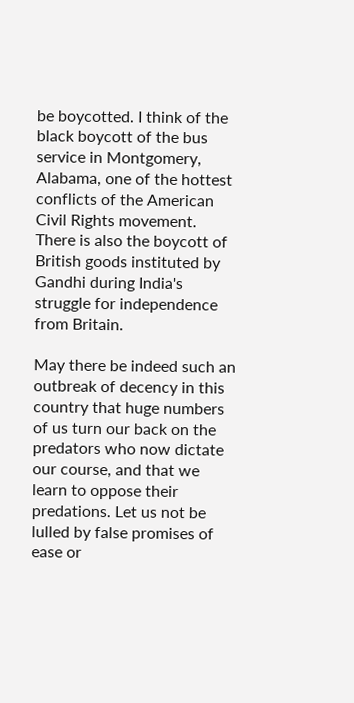be boycotted. I think of the black boycott of the bus service in Montgomery, Alabama, one of the hottest conflicts of the American Civil Rights movement. There is also the boycott of British goods instituted by Gandhi during India's struggle for independence from Britain.

May there be indeed such an outbreak of decency in this country that huge numbers of us turn our back on the predators who now dictate our course, and that we learn to oppose their predations. Let us not be lulled by false promises of ease or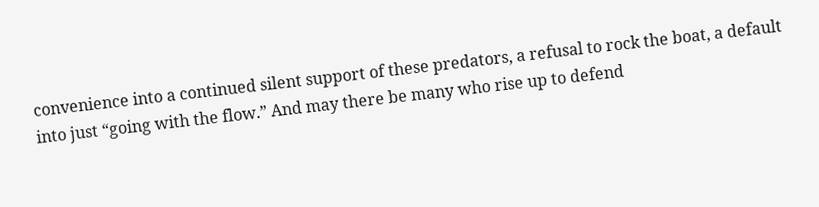convenience into a continued silent support of these predators, a refusal to rock the boat, a default into just “going with the flow.” And may there be many who rise up to defend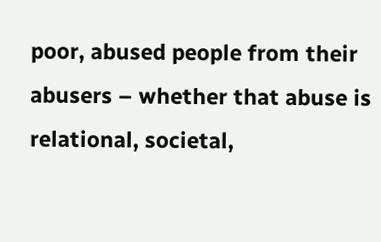poor, abused people from their abusers – whether that abuse is relational, societal,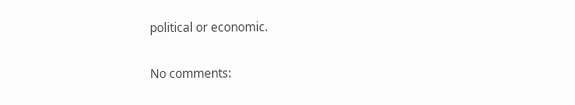political or economic.

No comments: